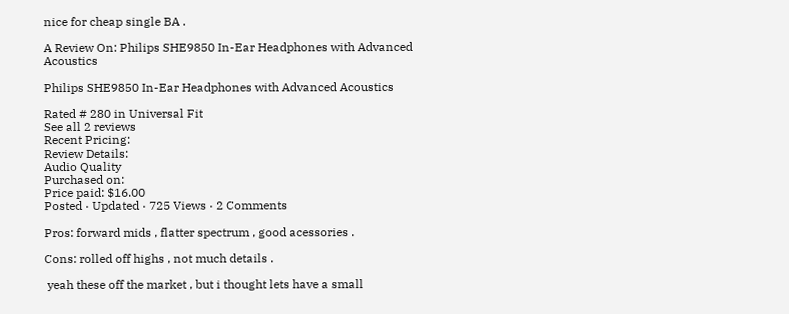nice for cheap single BA .

A Review On: Philips SHE9850 In-Ear Headphones with Advanced Acoustics

Philips SHE9850 In-Ear Headphones with Advanced Acoustics

Rated # 280 in Universal Fit
See all 2 reviews
Recent Pricing:
Review Details:
Audio Quality
Purchased on:
Price paid: $16.00
Posted · Updated · 725 Views · 2 Comments

Pros: forward mids , flatter spectrum , good acessories .

Cons: rolled off highs , not much details .

 yeah these off the market , but i thought lets have a small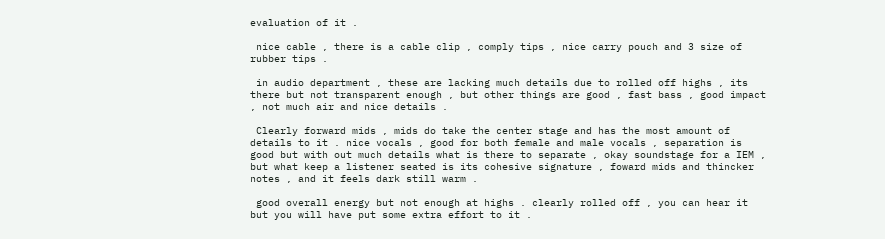evaluation of it .

 nice cable , there is a cable clip , comply tips , nice carry pouch and 3 size of rubber tips .

 in audio department , these are lacking much details due to rolled off highs , its there but not transparent enough , but other things are good , fast bass , good impact , not much air and nice details .

 Clearly forward mids , mids do take the center stage and has the most amount of details to it . nice vocals , good for both female and male vocals , separation is good but with out much details what is there to separate , okay soundstage for a IEM , but what keep a listener seated is its cohesive signature , foward mids and thincker notes , and it feels dark still warm .

 good overall energy but not enough at highs . clearly rolled off , you can hear it but you will have put some extra effort to it .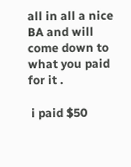all in all a nice BA and will come down to what you paid for it .

 i paid $50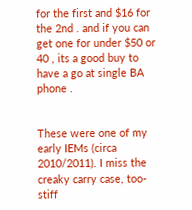for the first and $16 for the 2nd . and if you can get one for under $50 or 40 , its a good buy to have a go at single BA phone .


These were one of my early IEMs (circa 2010/2011). I miss the creaky carry case, too-stiff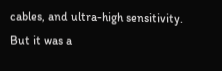cables, and ultra-high sensitivity. But it was a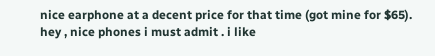nice earphone at a decent price for that time (got mine for $65).
hey , nice phones i must admit . i like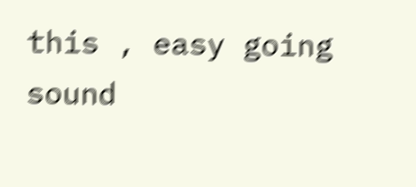this , easy going sound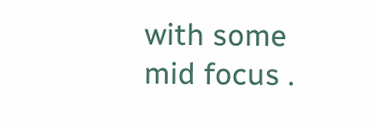with some mid focus .